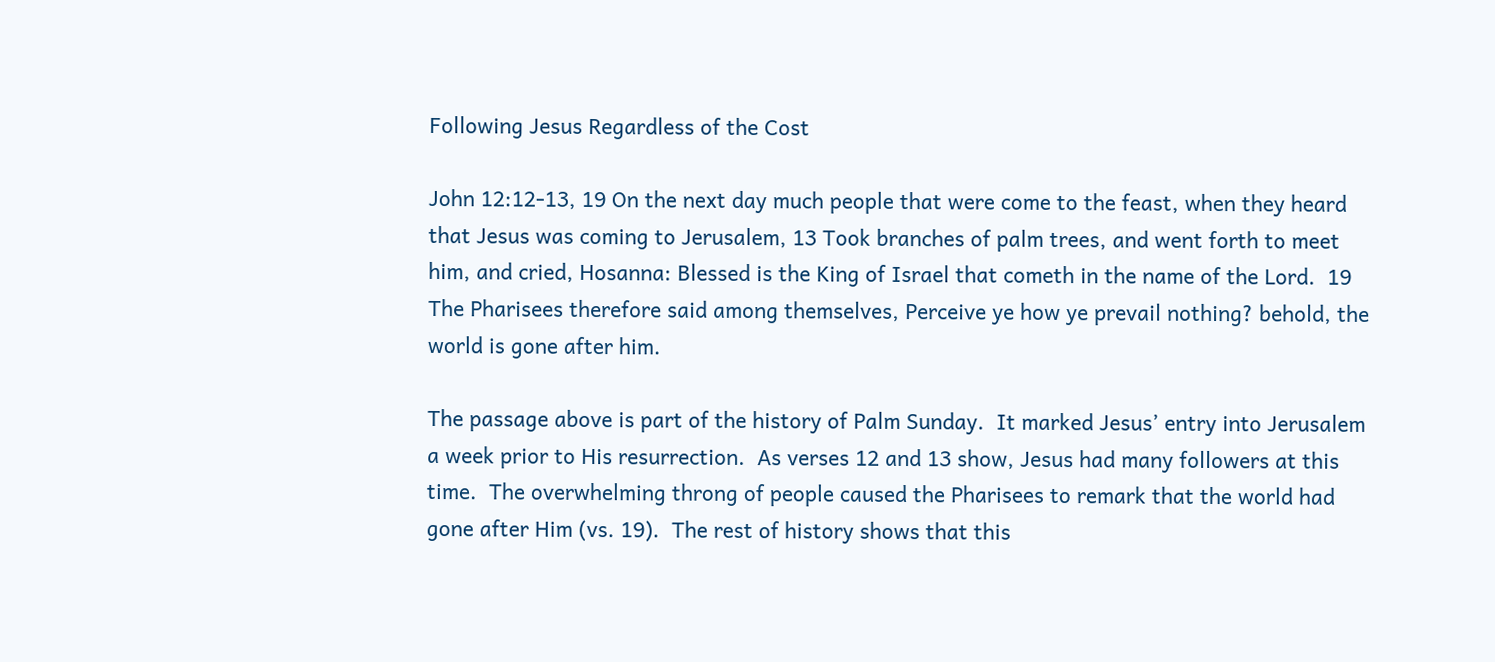Following Jesus Regardless of the Cost

John 12:12-13, 19 On the next day much people that were come to the feast, when they heard that Jesus was coming to Jerusalem, 13 Took branches of palm trees, and went forth to meet him, and cried, Hosanna: Blessed is the King of Israel that cometh in the name of the Lord.  19 The Pharisees therefore said among themselves, Perceive ye how ye prevail nothing? behold, the world is gone after him.

The passage above is part of the history of Palm Sunday.  It marked Jesus’ entry into Jerusalem a week prior to His resurrection.  As verses 12 and 13 show, Jesus had many followers at this time.  The overwhelming throng of people caused the Pharisees to remark that the world had gone after Him (vs. 19).  The rest of history shows that this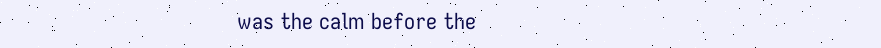was the calm before the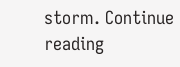storm. Continue reading